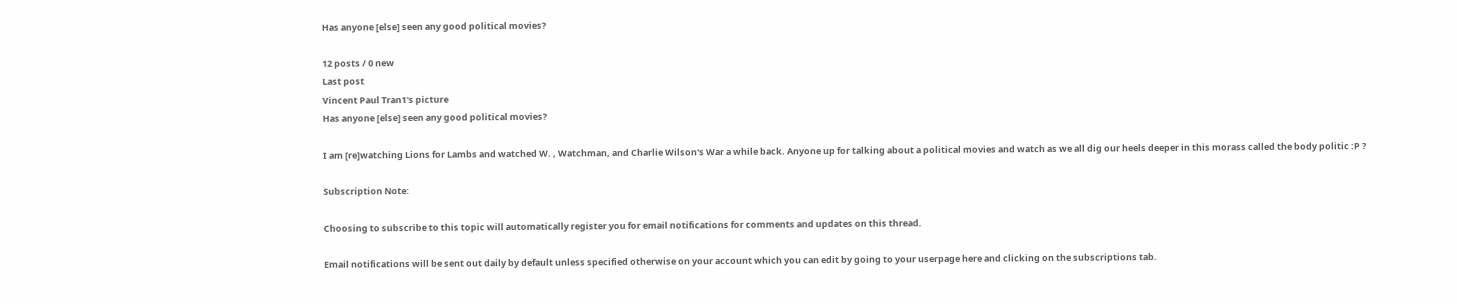Has anyone [else] seen any good political movies?

12 posts / 0 new
Last post
Vincent Paul Tran1's picture
Has anyone [else] seen any good political movies?

I am [re]watching Lions for Lambs and watched W. , Watchman, and Charlie Wilson's War a while back. Anyone up for talking about a political movies and watch as we all dig our heels deeper in this morass called the body politic :P ?

Subscription Note:

Choosing to subscribe to this topic will automatically register you for email notifications for comments and updates on this thread.

Email notifications will be sent out daily by default unless specified otherwise on your account which you can edit by going to your userpage here and clicking on the subscriptions tab.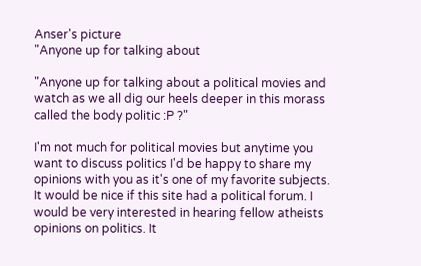Anser's picture
"Anyone up for talking about

"Anyone up for talking about a political movies and watch as we all dig our heels deeper in this morass called the body politic :P ?"

I'm not much for political movies but anytime you want to discuss politics I'd be happy to share my opinions with you as it's one of my favorite subjects.
It would be nice if this site had a political forum. I would be very interested in hearing fellow atheists opinions on politics. It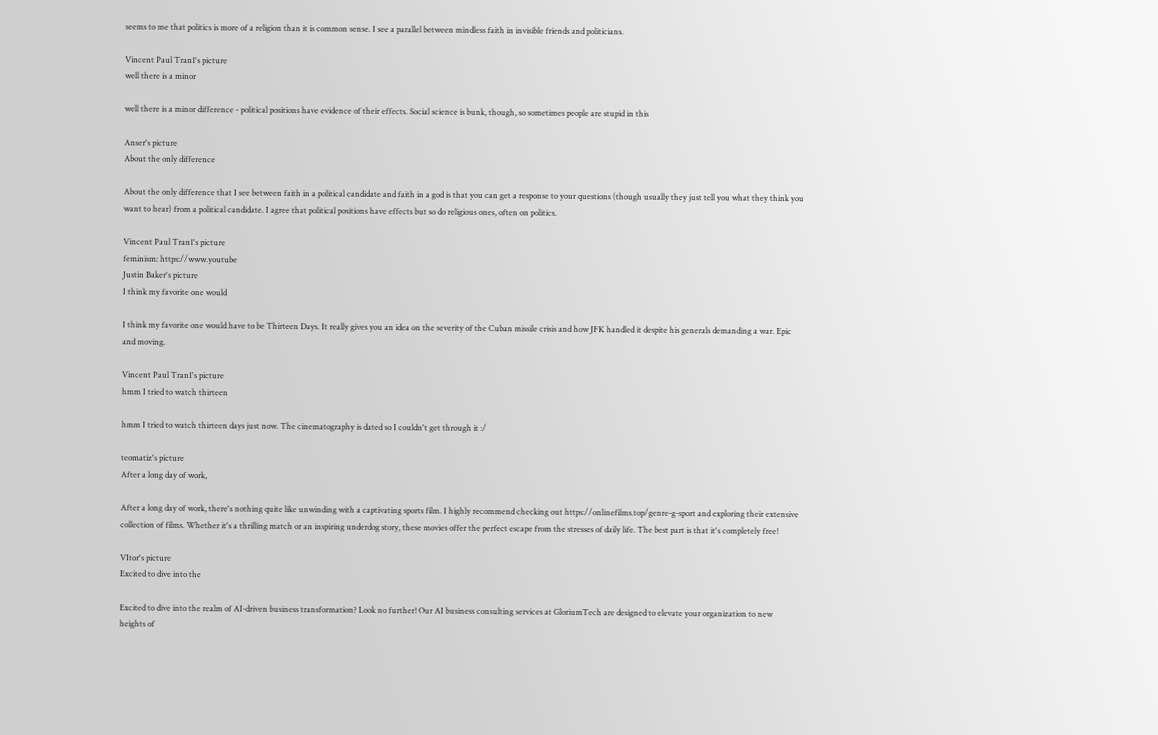seems to me that politics is more of a religion than it is common sense. I see a parallel between mindless faith in invisible friends and politicians.

Vincent Paul Tran1's picture
well there is a minor

well there is a minor difference - political positions have evidence of their effects. Social science is bunk, though, so sometimes people are stupid in this

Anser's picture
About the only difference

About the only difference that I see between faith in a political candidate and faith in a god is that you can get a response to your questions (though usually they just tell you what they think you want to hear) from a political candidate. I agree that political positions have effects but so do religious ones, often on politics.

Vincent Paul Tran1's picture
feminism: https://www.youtube
Justin Baker's picture
I think my favorite one would

I think my favorite one would have to be Thirteen Days. It really gives you an idea on the severity of the Cuban missile crisis and how JFK handled it despite his generals demanding a war. Epic and moving.

Vincent Paul Tran1's picture
hmm I tried to watch thirteen

hmm I tried to watch thirteen days just now. The cinematography is dated so I couldn't get through it :/

teomatiz's picture
After a long day of work,

After a long day of work, there's nothing quite like unwinding with a captivating sports film. I highly recommend checking out https://onlinefilms.top/genre-g-sport and exploring their extensive collection of films. Whether it's a thrilling match or an inspiring underdog story, these movies offer the perfect escape from the stresses of daily life. The best part is that it's completely free!

VItor's picture
Excited to dive into the

Excited to dive into the realm of AI-driven business transformation? Look no further! Our AI business consulting services at GloriumTech are designed to elevate your organization to new heights of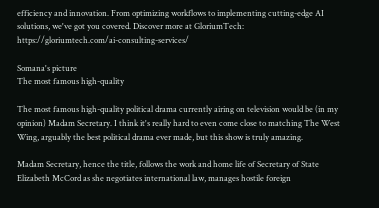efficiency and innovation. From optimizing workflows to implementing cutting-edge AI solutions, we've got you covered. Discover more at GloriumTech: https://gloriumtech.com/ai-consulting-services/

Somana's picture
The most famous high-quality

The most famous high-quality political drama currently airing on television would be (in my opinion) Madam Secretary. I think it's really hard to even come close to matching The West Wing, arguably the best political drama ever made, but this show is truly amazing.

Madam Secretary, hence the title, follows the work and home life of Secretary of State Elizabeth McCord as she negotiates international law, manages hostile foreign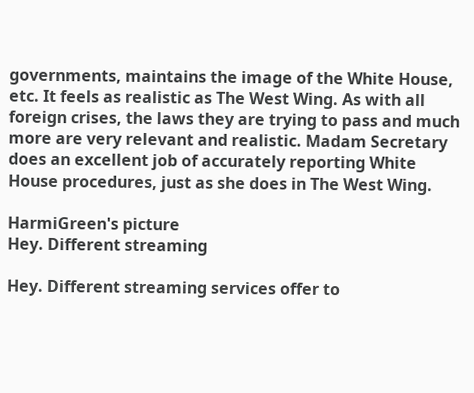governments, maintains the image of the White House, etc. It feels as realistic as The West Wing. As with all foreign crises, the laws they are trying to pass and much more are very relevant and realistic. Madam Secretary does an excellent job of accurately reporting White House procedures, just as she does in The West Wing.

HarmiGreen's picture
Hey. Different streaming

Hey. Different streaming services offer to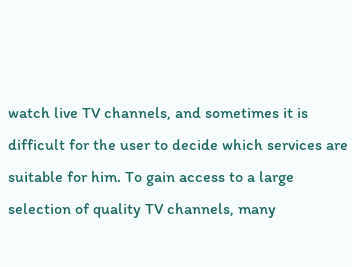watch live TV channels, and sometimes it is difficult for the user to decide which services are suitable for him. To gain access to a large selection of quality TV channels, many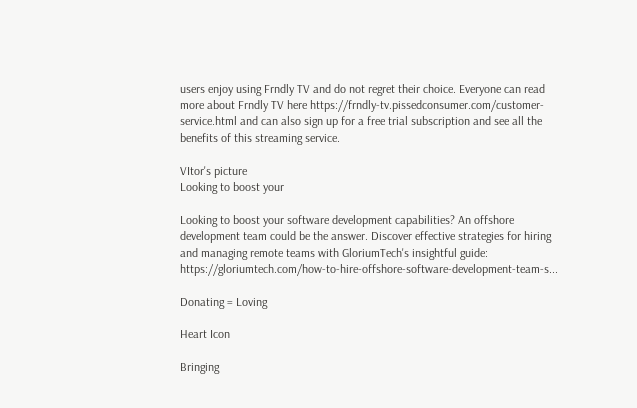users enjoy using Frndly TV and do not regret their choice. Everyone can read more about Frndly TV here https://frndly-tv.pissedconsumer.com/customer-service.html and can also sign up for a free trial subscription and see all the benefits of this streaming service.

VItor's picture
Looking to boost your

Looking to boost your software development capabilities? An offshore development team could be the answer. Discover effective strategies for hiring and managing remote teams with GloriumTech's insightful guide: https://gloriumtech.com/how-to-hire-offshore-software-development-team-s...

Donating = Loving

Heart Icon

Bringing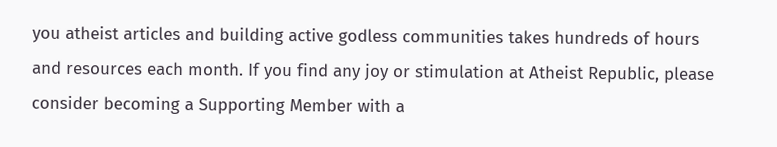you atheist articles and building active godless communities takes hundreds of hours and resources each month. If you find any joy or stimulation at Atheist Republic, please consider becoming a Supporting Member with a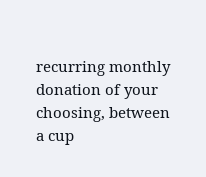recurring monthly donation of your choosing, between a cup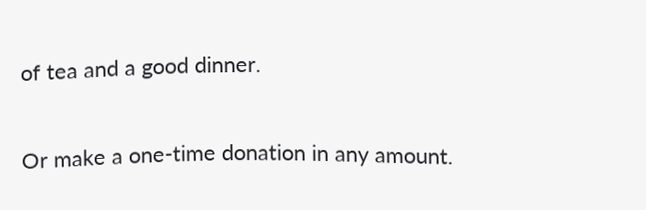of tea and a good dinner.

Or make a one-time donation in any amount.